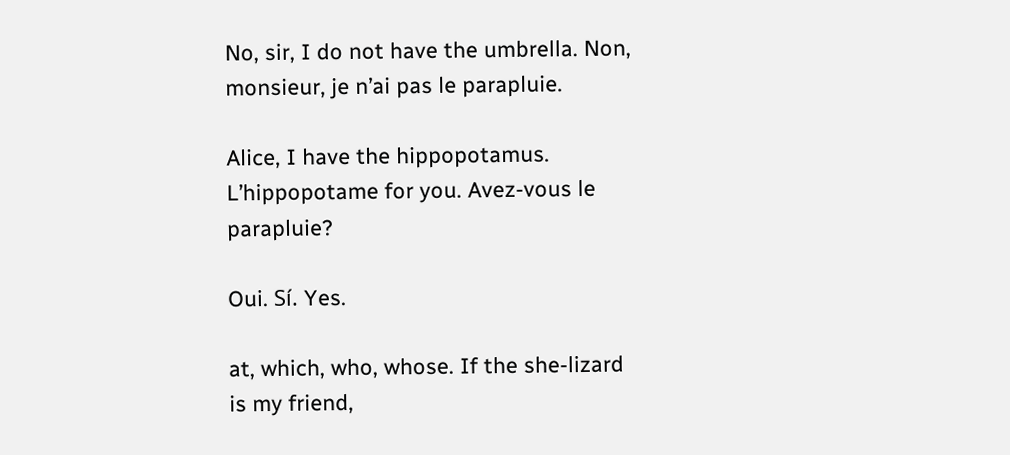No, sir, I do not have the umbrella. Non, monsieur, je n’ai pas le parapluie.

Alice, I have the hippopotamus. L’hippopotame for you. Avez-vous le parapluie?

Oui. Sí. Yes.

at, which, who, whose. If the she-lizard is my friend,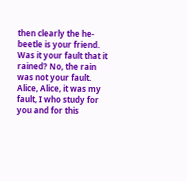then clearly the he-beetle is your friend. Was it your fault that it rained? No, the rain was not your fault. Alice, Alice, it was my fault, I who study for you and for this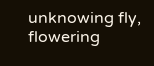unknowing fly, flowering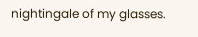nightingale of my glasses.